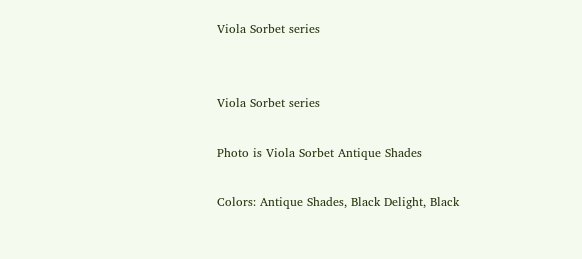Viola Sorbet series


Viola Sorbet series

Photo is Viola Sorbet Antique Shades

Colors: Antique Shades, Black Delight, Black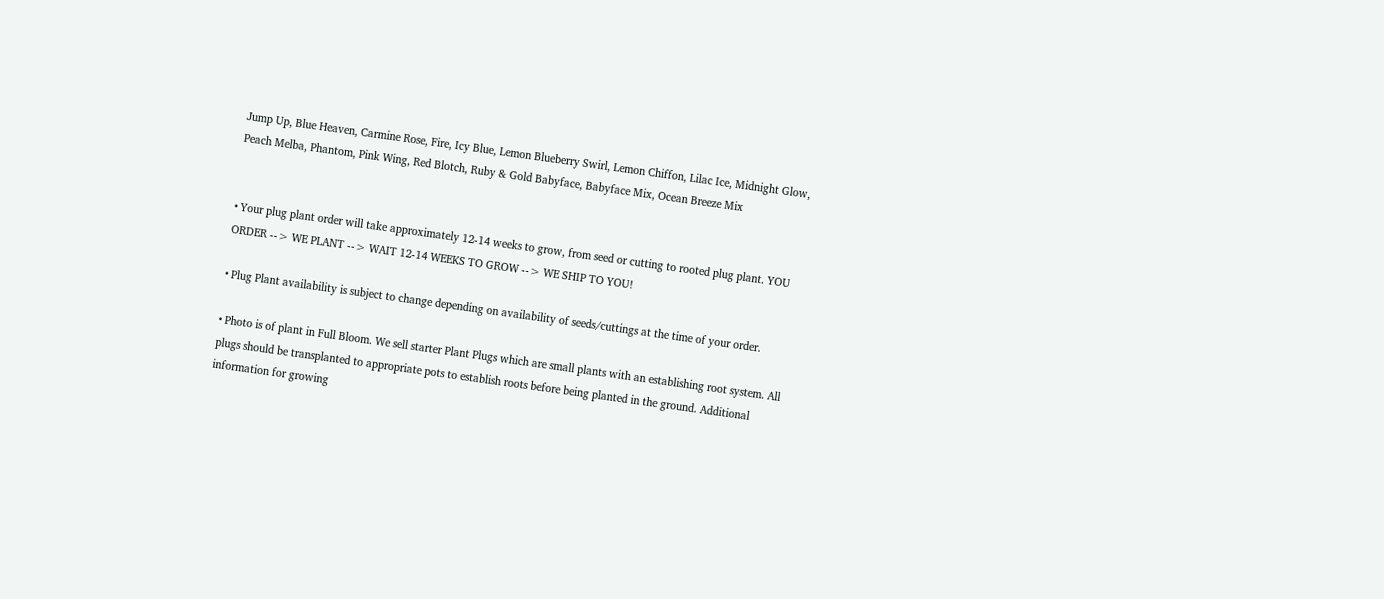Jump Up, Blue Heaven, Carmine Rose, Fire, Icy Blue, Lemon Blueberry Swirl, Lemon Chiffon, Lilac Ice, Midnight Glow, Peach Melba, Phantom, Pink Wing, Red Blotch, Ruby & Gold Babyface, Babyface Mix, Ocean Breeze Mix


• Your plug plant order will take approximately 12-14 weeks to grow, from seed or cutting to rooted plug plant. YOU ORDER --> WE PLANT --> WAIT 12-14 WEEKS TO GROW --> WE SHIP TO YOU!

• Plug Plant availability is subject to change depending on availability of seeds/cuttings at the time of your order.

• Photo is of plant in Full Bloom. We sell starter Plant Plugs which are small plants with an establishing root system. All plugs should be transplanted to appropriate pots to establish roots before being planted in the ground. Additional information for growing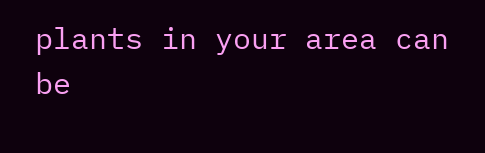plants in your area can be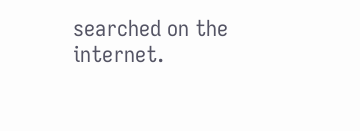searched on the internet.